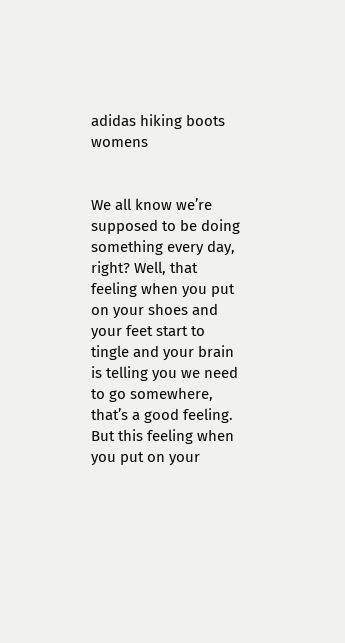adidas hiking boots womens


We all know we’re supposed to be doing something every day, right? Well, that feeling when you put on your shoes and your feet start to tingle and your brain is telling you we need to go somewhere, that’s a good feeling. But this feeling when you put on your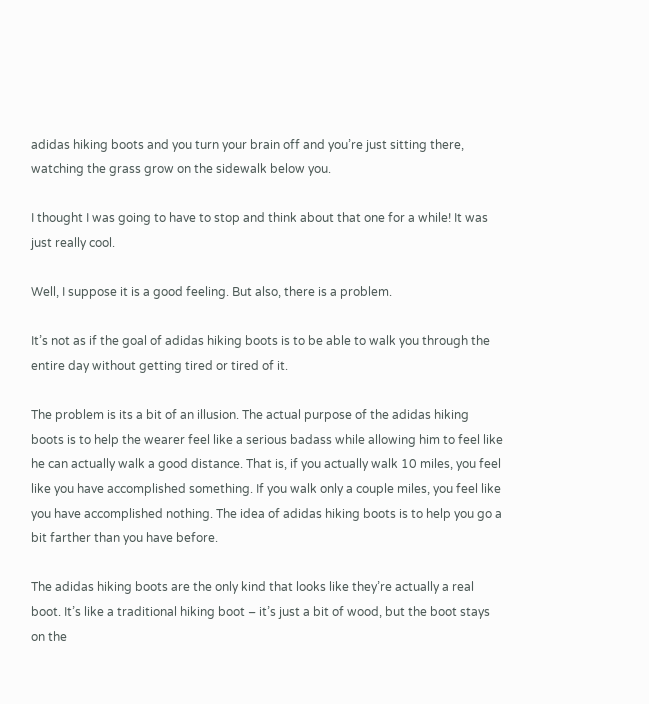adidas hiking boots and you turn your brain off and you’re just sitting there, watching the grass grow on the sidewalk below you.

I thought I was going to have to stop and think about that one for a while! It was just really cool.

Well, I suppose it is a good feeling. But also, there is a problem.

It’s not as if the goal of adidas hiking boots is to be able to walk you through the entire day without getting tired or tired of it.

The problem is its a bit of an illusion. The actual purpose of the adidas hiking boots is to help the wearer feel like a serious badass while allowing him to feel like he can actually walk a good distance. That is, if you actually walk 10 miles, you feel like you have accomplished something. If you walk only a couple miles, you feel like you have accomplished nothing. The idea of adidas hiking boots is to help you go a bit farther than you have before.

The adidas hiking boots are the only kind that looks like they’re actually a real boot. It’s like a traditional hiking boot – it’s just a bit of wood, but the boot stays on the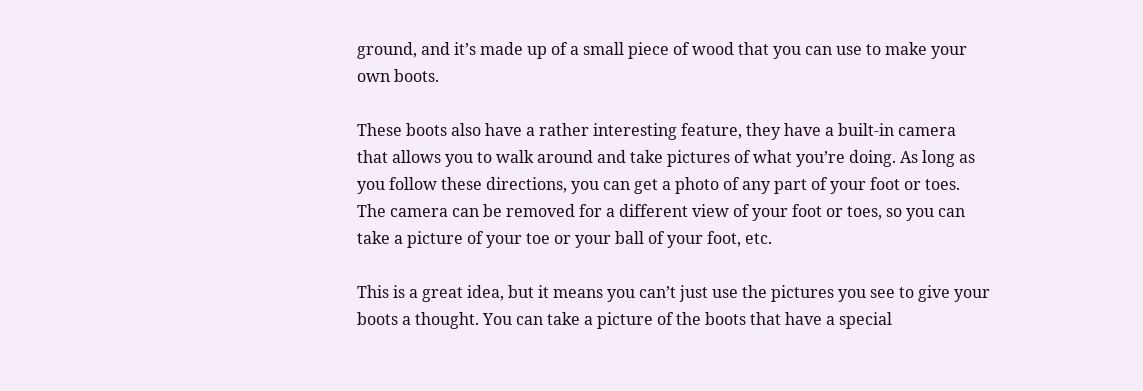ground, and it’s made up of a small piece of wood that you can use to make your own boots.

These boots also have a rather interesting feature, they have a built-in camera that allows you to walk around and take pictures of what you’re doing. As long as you follow these directions, you can get a photo of any part of your foot or toes. The camera can be removed for a different view of your foot or toes, so you can take a picture of your toe or your ball of your foot, etc.

This is a great idea, but it means you can’t just use the pictures you see to give your boots a thought. You can take a picture of the boots that have a special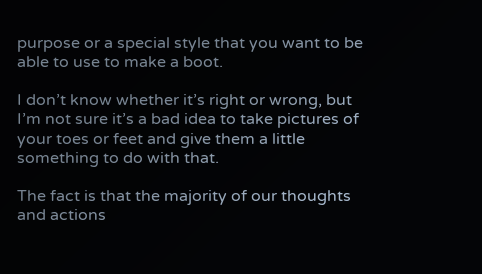purpose or a special style that you want to be able to use to make a boot.

I don’t know whether it’s right or wrong, but I’m not sure it’s a bad idea to take pictures of your toes or feet and give them a little something to do with that.

The fact is that the majority of our thoughts and actions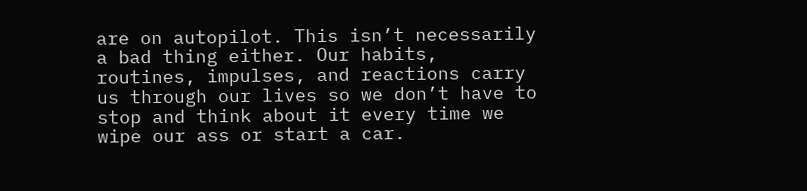are on autopilot. This isn’t necessarily a bad thing either. Our habits, routines, impulses, and reactions carry us through our lives so we don’t have to stop and think about it every time we wipe our ass or start a car.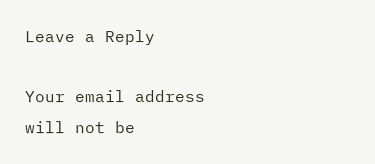Leave a Reply

Your email address will not be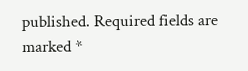published. Required fields are marked *